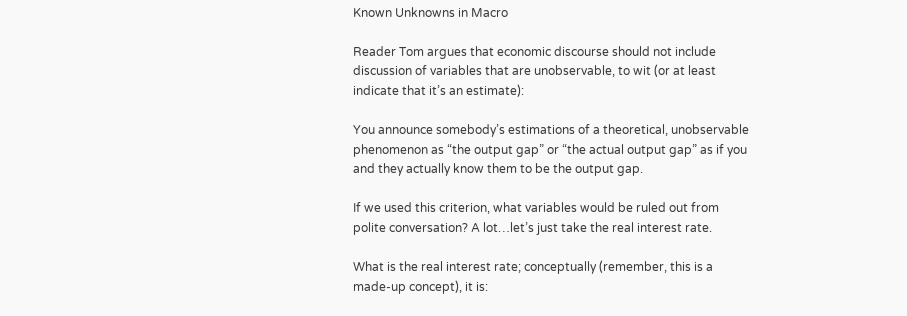Known Unknowns in Macro

Reader Tom argues that economic discourse should not include discussion of variables that are unobservable, to wit (or at least indicate that it’s an estimate):

You announce somebody’s estimations of a theoretical, unobservable phenomenon as “the output gap” or “the actual output gap” as if you and they actually know them to be the output gap.

If we used this criterion, what variables would be ruled out from polite conversation? A lot…let’s just take the real interest rate.

What is the real interest rate; conceptually (remember, this is a made-up concept), it is: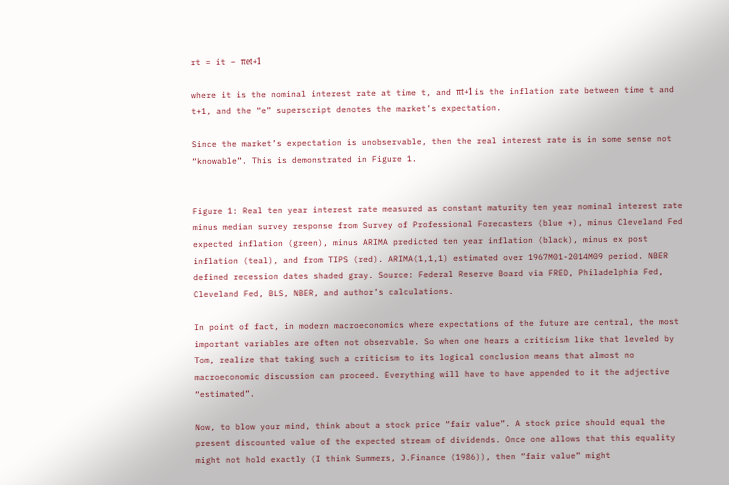rt = it – πet+1

where it is the nominal interest rate at time t, and πt+1 is the inflation rate between time t and t+1, and the “e” superscript denotes the market’s expectation.

Since the market’s expectation is unobservable, then the real interest rate is in some sense not “knowable”. This is demonstrated in Figure 1.


Figure 1: Real ten year interest rate measured as constant maturity ten year nominal interest rate minus median survey response from Survey of Professional Forecasters (blue +), minus Cleveland Fed expected inflation (green), minus ARIMA predicted ten year inflation (black), minus ex post inflation (teal), and from TIPS (red). ARIMA(1,1,1) estimated over 1967M01-2014M09 period. NBER defined recession dates shaded gray. Source: Federal Reserve Board via FRED, Philadelphia Fed, Cleveland Fed, BLS, NBER, and author’s calculations.

In point of fact, in modern macroeconomics where expectations of the future are central, the most important variables are often not observable. So when one hears a criticism like that leveled by Tom, realize that taking such a criticism to its logical conclusion means that almost no macroeconomic discussion can proceed. Everything will have to have appended to it the adjective “estimated”.

Now, to blow your mind, think about a stock price “fair value”. A stock price should equal the present discounted value of the expected stream of dividends. Once one allows that this equality might not hold exactly (I think Summers, J.Finance (1986)), then “fair value” might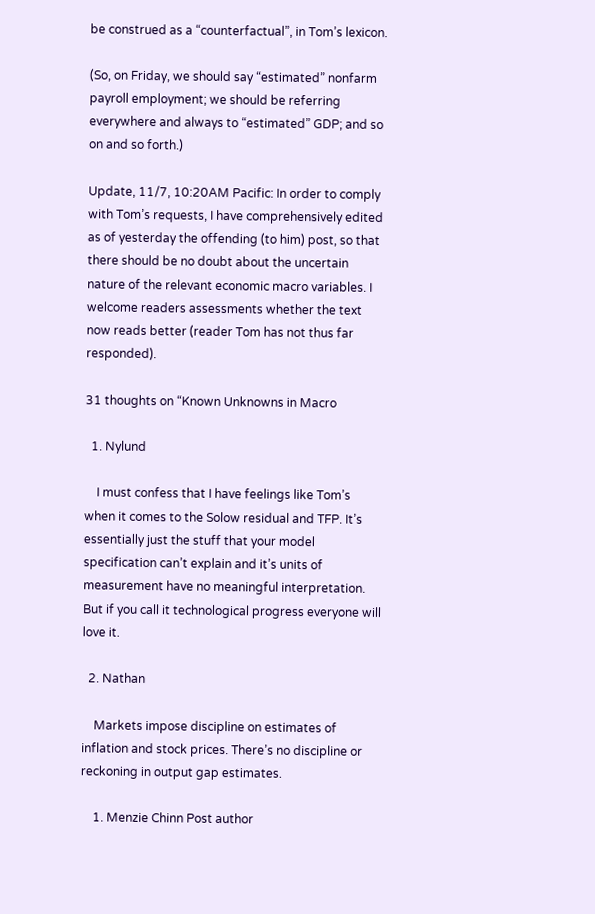be construed as a “counterfactual”, in Tom’s lexicon.

(So, on Friday, we should say “estimated” nonfarm payroll employment; we should be referring everywhere and always to “estimated” GDP; and so on and so forth.)

Update, 11/7, 10:20AM Pacific: In order to comply with Tom’s requests, I have comprehensively edited as of yesterday the offending (to him) post, so that there should be no doubt about the uncertain nature of the relevant economic macro variables. I welcome readers assessments whether the text now reads better (reader Tom has not thus far responded).

31 thoughts on “Known Unknowns in Macro

  1. Nylund

    I must confess that I have feelings like Tom’s when it comes to the Solow residual and TFP. It’s essentially just the stuff that your model specification can’t explain and it’s units of measurement have no meaningful interpretation. But if you call it technological progress everyone will love it.

  2. Nathan

    Markets impose discipline on estimates of inflation and stock prices. There’s no discipline or reckoning in output gap estimates.

    1. Menzie Chinn Post author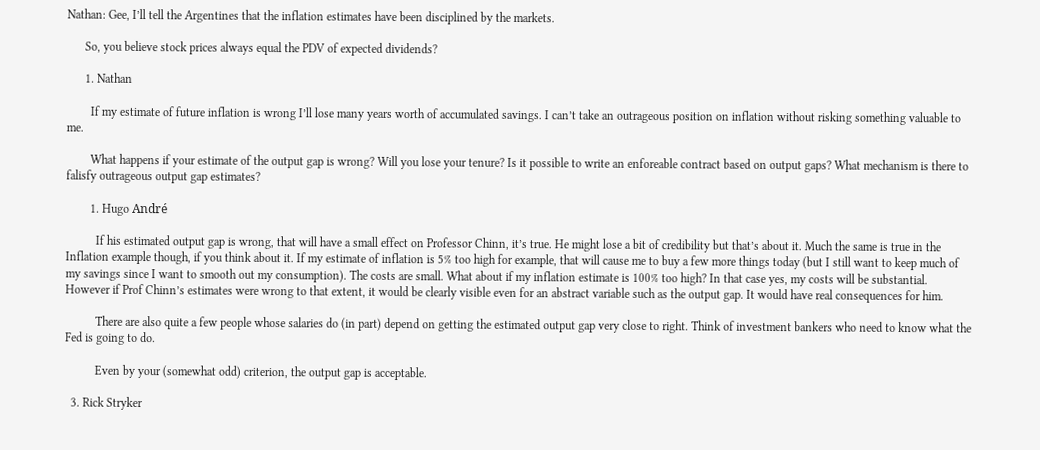Nathan: Gee, I’ll tell the Argentines that the inflation estimates have been disciplined by the markets.

      So, you believe stock prices always equal the PDV of expected dividends?

      1. Nathan

        If my estimate of future inflation is wrong I’ll lose many years worth of accumulated savings. I can’t take an outrageous position on inflation without risking something valuable to me.

        What happens if your estimate of the output gap is wrong? Will you lose your tenure? Is it possible to write an enforeable contract based on output gaps? What mechanism is there to falisfy outrageous output gap estimates?

        1. Hugo André

          If his estimated output gap is wrong, that will have a small effect on Professor Chinn, it’s true. He might lose a bit of credibility but that’s about it. Much the same is true in the Inflation example though, if you think about it. If my estimate of inflation is 5% too high for example, that will cause me to buy a few more things today (but I still want to keep much of my savings since I want to smooth out my consumption). The costs are small. What about if my inflation estimate is 100% too high? In that case yes, my costs will be substantial. However if Prof Chinn’s estimates were wrong to that extent, it would be clearly visible even for an abstract variable such as the output gap. It would have real consequences for him.

          There are also quite a few people whose salaries do (in part) depend on getting the estimated output gap very close to right. Think of investment bankers who need to know what the Fed is going to do.

          Even by your (somewhat odd) criterion, the output gap is acceptable.

  3. Rick Stryker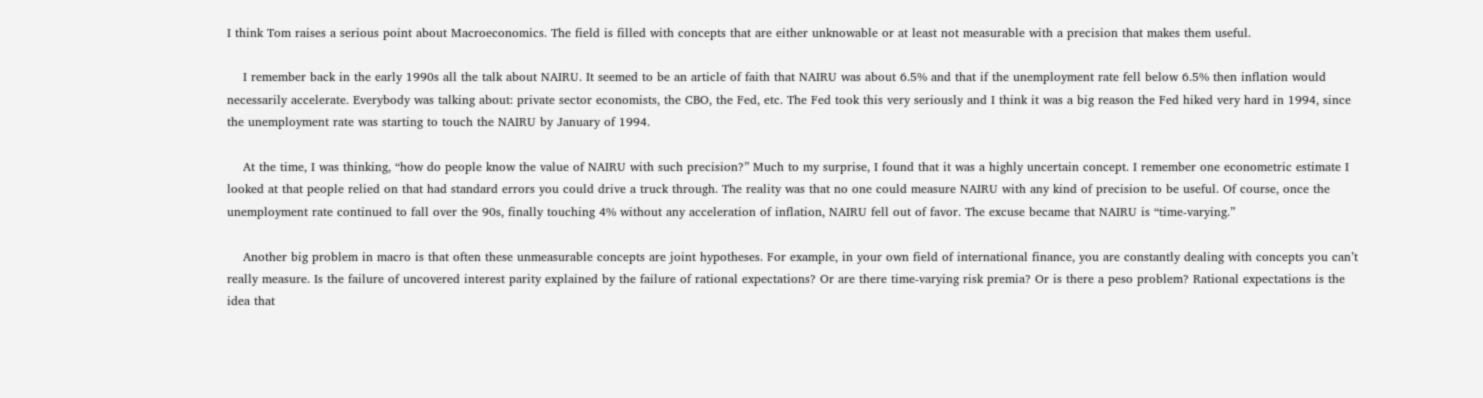I think Tom raises a serious point about Macroeconomics. The field is filled with concepts that are either unknowable or at least not measurable with a precision that makes them useful.

    I remember back in the early 1990s all the talk about NAIRU. It seemed to be an article of faith that NAIRU was about 6.5% and that if the unemployment rate fell below 6.5% then inflation would necessarily accelerate. Everybody was talking about: private sector economists, the CBO, the Fed, etc. The Fed took this very seriously and I think it was a big reason the Fed hiked very hard in 1994, since the unemployment rate was starting to touch the NAIRU by January of 1994.

    At the time, I was thinking, “how do people know the value of NAIRU with such precision?” Much to my surprise, I found that it was a highly uncertain concept. I remember one econometric estimate I looked at that people relied on that had standard errors you could drive a truck through. The reality was that no one could measure NAIRU with any kind of precision to be useful. Of course, once the unemployment rate continued to fall over the 90s, finally touching 4% without any acceleration of inflation, NAIRU fell out of favor. The excuse became that NAIRU is “time-varying.”

    Another big problem in macro is that often these unmeasurable concepts are joint hypotheses. For example, in your own field of international finance, you are constantly dealing with concepts you can’t really measure. Is the failure of uncovered interest parity explained by the failure of rational expectations? Or are there time-varying risk premia? Or is there a peso problem? Rational expectations is the idea that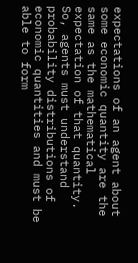expectations of an agent about some economic quantity are the same as the mathematical expectation of that quantity. So, agents must understand probability distributions of economic quantities and must be able to form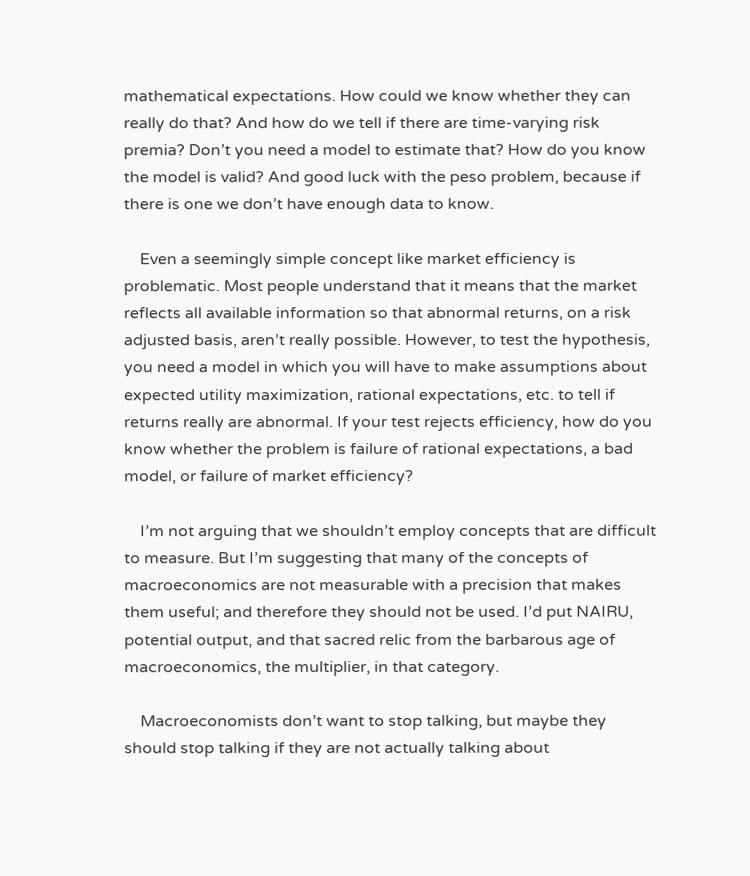mathematical expectations. How could we know whether they can really do that? And how do we tell if there are time-varying risk premia? Don’t you need a model to estimate that? How do you know the model is valid? And good luck with the peso problem, because if there is one we don’t have enough data to know.

    Even a seemingly simple concept like market efficiency is problematic. Most people understand that it means that the market reflects all available information so that abnormal returns, on a risk adjusted basis, aren’t really possible. However, to test the hypothesis, you need a model in which you will have to make assumptions about expected utility maximization, rational expectations, etc. to tell if returns really are abnormal. If your test rejects efficiency, how do you know whether the problem is failure of rational expectations, a bad model, or failure of market efficiency?

    I’m not arguing that we shouldn’t employ concepts that are difficult to measure. But I’m suggesting that many of the concepts of macroeconomics are not measurable with a precision that makes them useful; and therefore they should not be used. I’d put NAIRU, potential output, and that sacred relic from the barbarous age of macroeconomics, the multiplier, in that category.

    Macroeconomists don’t want to stop talking, but maybe they should stop talking if they are not actually talking about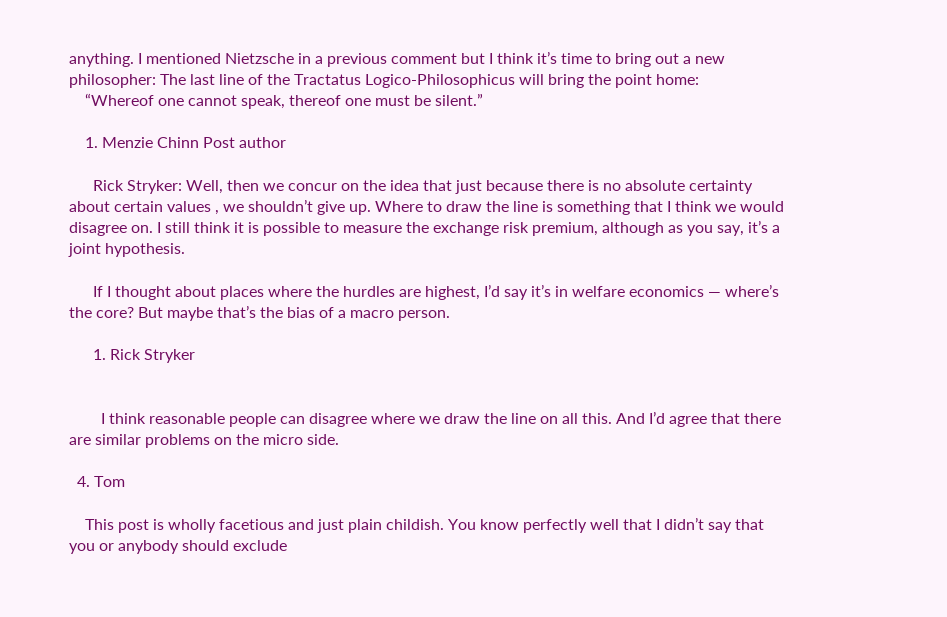anything. I mentioned Nietzsche in a previous comment but I think it’s time to bring out a new philosopher: The last line of the Tractatus Logico-Philosophicus will bring the point home:
    “Whereof one cannot speak, thereof one must be silent.”

    1. Menzie Chinn Post author

      Rick Stryker: Well, then we concur on the idea that just because there is no absolute certainty about certain values , we shouldn’t give up. Where to draw the line is something that I think we would disagree on. I still think it is possible to measure the exchange risk premium, although as you say, it’s a joint hypothesis.

      If I thought about places where the hurdles are highest, I’d say it’s in welfare economics — where’s the core? But maybe that’s the bias of a macro person.

      1. Rick Stryker


        I think reasonable people can disagree where we draw the line on all this. And I’d agree that there are similar problems on the micro side.

  4. Tom

    This post is wholly facetious and just plain childish. You know perfectly well that I didn’t say that you or anybody should exclude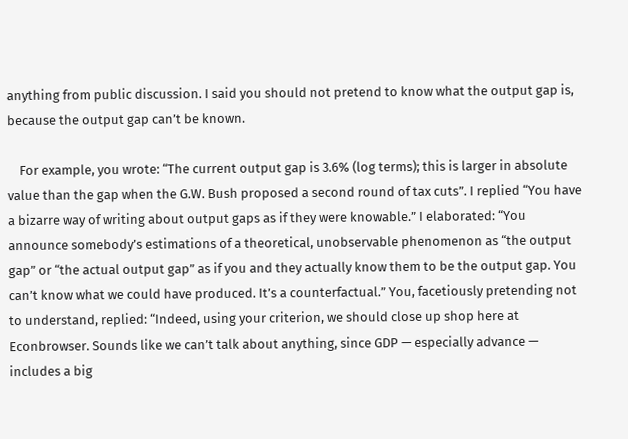anything from public discussion. I said you should not pretend to know what the output gap is, because the output gap can’t be known.

    For example, you wrote: “The current output gap is 3.6% (log terms); this is larger in absolute value than the gap when the G.W. Bush proposed a second round of tax cuts”. I replied “You have a bizarre way of writing about output gaps as if they were knowable.” I elaborated: “You announce somebody’s estimations of a theoretical, unobservable phenomenon as “the output gap” or “the actual output gap” as if you and they actually know them to be the output gap. You can’t know what we could have produced. It’s a counterfactual.” You, facetiously pretending not to understand, replied: “Indeed, using your criterion, we should close up shop here at Econbrowser. Sounds like we can’t talk about anything, since GDP — especially advance — includes a big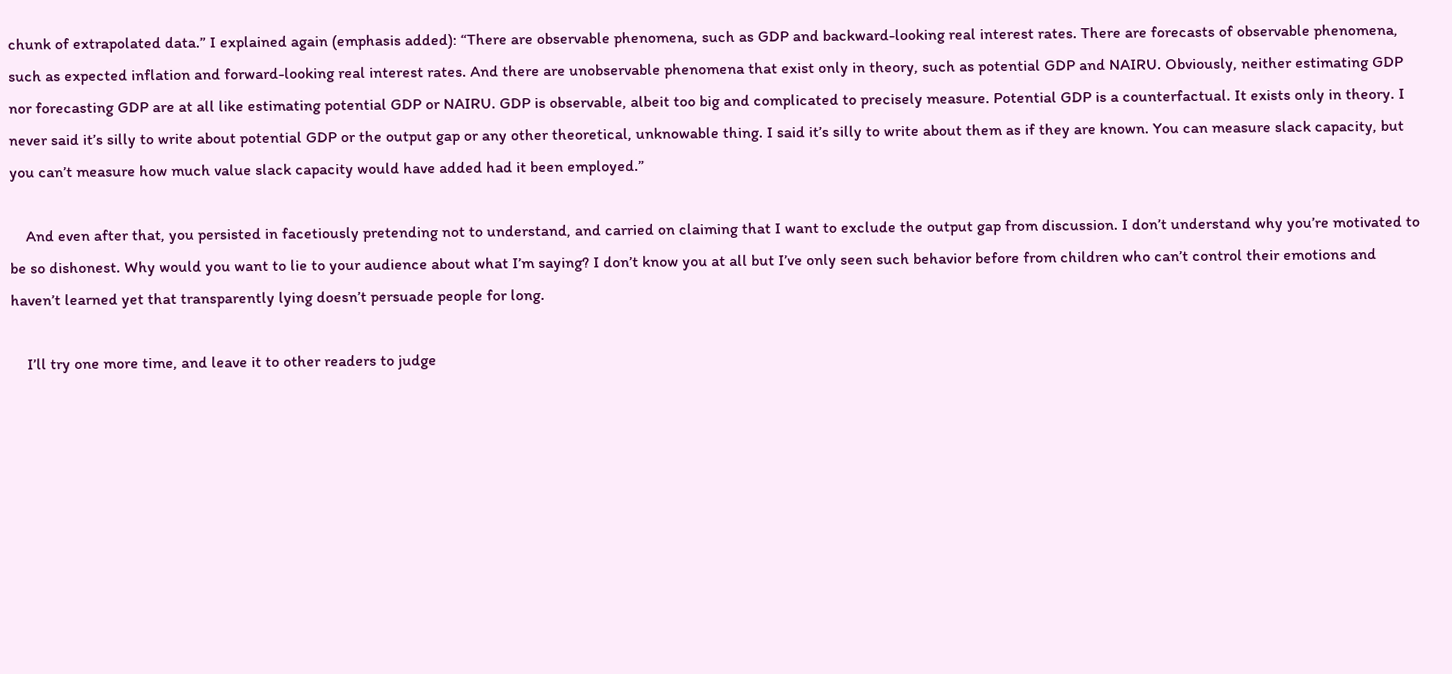chunk of extrapolated data.” I explained again (emphasis added): “There are observable phenomena, such as GDP and backward-looking real interest rates. There are forecasts of observable phenomena, such as expected inflation and forward-looking real interest rates. And there are unobservable phenomena that exist only in theory, such as potential GDP and NAIRU. Obviously, neither estimating GDP nor forecasting GDP are at all like estimating potential GDP or NAIRU. GDP is observable, albeit too big and complicated to precisely measure. Potential GDP is a counterfactual. It exists only in theory. I never said it’s silly to write about potential GDP or the output gap or any other theoretical, unknowable thing. I said it’s silly to write about them as if they are known. You can measure slack capacity, but you can’t measure how much value slack capacity would have added had it been employed.”

    And even after that, you persisted in facetiously pretending not to understand, and carried on claiming that I want to exclude the output gap from discussion. I don’t understand why you’re motivated to be so dishonest. Why would you want to lie to your audience about what I’m saying? I don’t know you at all but I’ve only seen such behavior before from children who can’t control their emotions and haven’t learned yet that transparently lying doesn’t persuade people for long.

    I’ll try one more time, and leave it to other readers to judge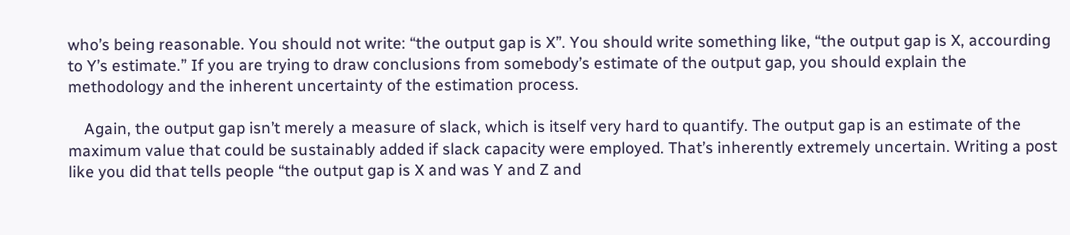who’s being reasonable. You should not write: “the output gap is X”. You should write something like, “the output gap is X, accourding to Y’s estimate.” If you are trying to draw conclusions from somebody’s estimate of the output gap, you should explain the methodology and the inherent uncertainty of the estimation process.

    Again, the output gap isn’t merely a measure of slack, which is itself very hard to quantify. The output gap is an estimate of the maximum value that could be sustainably added if slack capacity were employed. That’s inherently extremely uncertain. Writing a post like you did that tells people “the output gap is X and was Y and Z and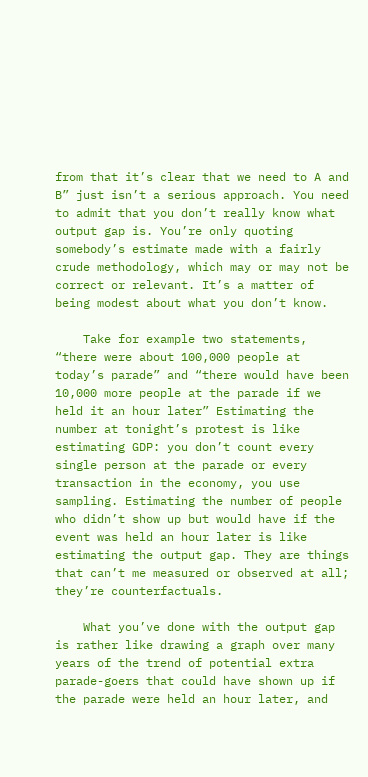from that it’s clear that we need to A and B” just isn’t a serious approach. You need to admit that you don’t really know what output gap is. You’re only quoting somebody’s estimate made with a fairly crude methodology, which may or may not be correct or relevant. It’s a matter of being modest about what you don’t know.

    Take for example two statements, “there were about 100,000 people at today’s parade” and “there would have been 10,000 more people at the parade if we held it an hour later” Estimating the number at tonight’s protest is like estimating GDP: you don’t count every single person at the parade or every transaction in the economy, you use sampling. Estimating the number of people who didn’t show up but would have if the event was held an hour later is like estimating the output gap. They are things that can’t me measured or observed at all; they’re counterfactuals.

    What you’ve done with the output gap is rather like drawing a graph over many years of the trend of potential extra parade-goers that could have shown up if the parade were held an hour later, and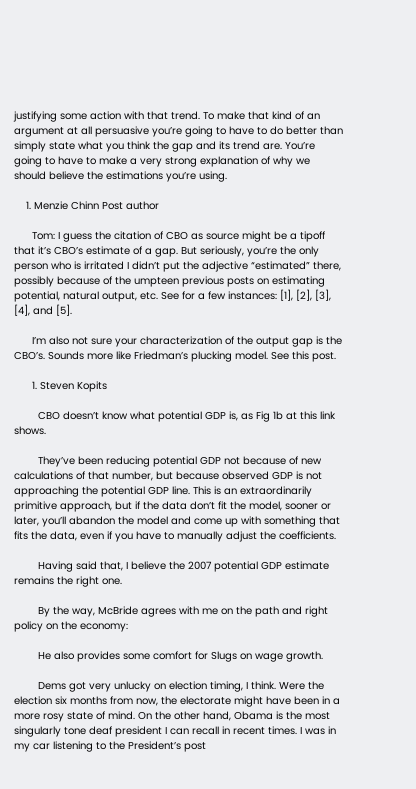justifying some action with that trend. To make that kind of an argument at all persuasive you’re going to have to do better than simply state what you think the gap and its trend are. You’re going to have to make a very strong explanation of why we should believe the estimations you’re using.

    1. Menzie Chinn Post author

      Tom: I guess the citation of CBO as source might be a tipoff that it’s CBO’s estimate of a gap. But seriously, you’re the only person who is irritated I didn’t put the adjective “estimated” there, possibly because of the umpteen previous posts on estimating potential, natural output, etc. See for a few instances: [1], [2], [3], [4], and [5].

      I’m also not sure your characterization of the output gap is the CBO’s. Sounds more like Friedman’s plucking model. See this post.

      1. Steven Kopits

        CBO doesn’t know what potential GDP is, as Fig 1b at this link shows.

        They’ve been reducing potential GDP not because of new calculations of that number, but because observed GDP is not approaching the potential GDP line. This is an extraordinarily primitive approach, but if the data don’t fit the model, sooner or later, you’ll abandon the model and come up with something that fits the data, even if you have to manually adjust the coefficients.

        Having said that, I believe the 2007 potential GDP estimate remains the right one.

        By the way, McBride agrees with me on the path and right policy on the economy:

        He also provides some comfort for Slugs on wage growth.

        Dems got very unlucky on election timing, I think. Were the election six months from now, the electorate might have been in a more rosy state of mind. On the other hand, Obama is the most singularly tone deaf president I can recall in recent times. I was in my car listening to the President’s post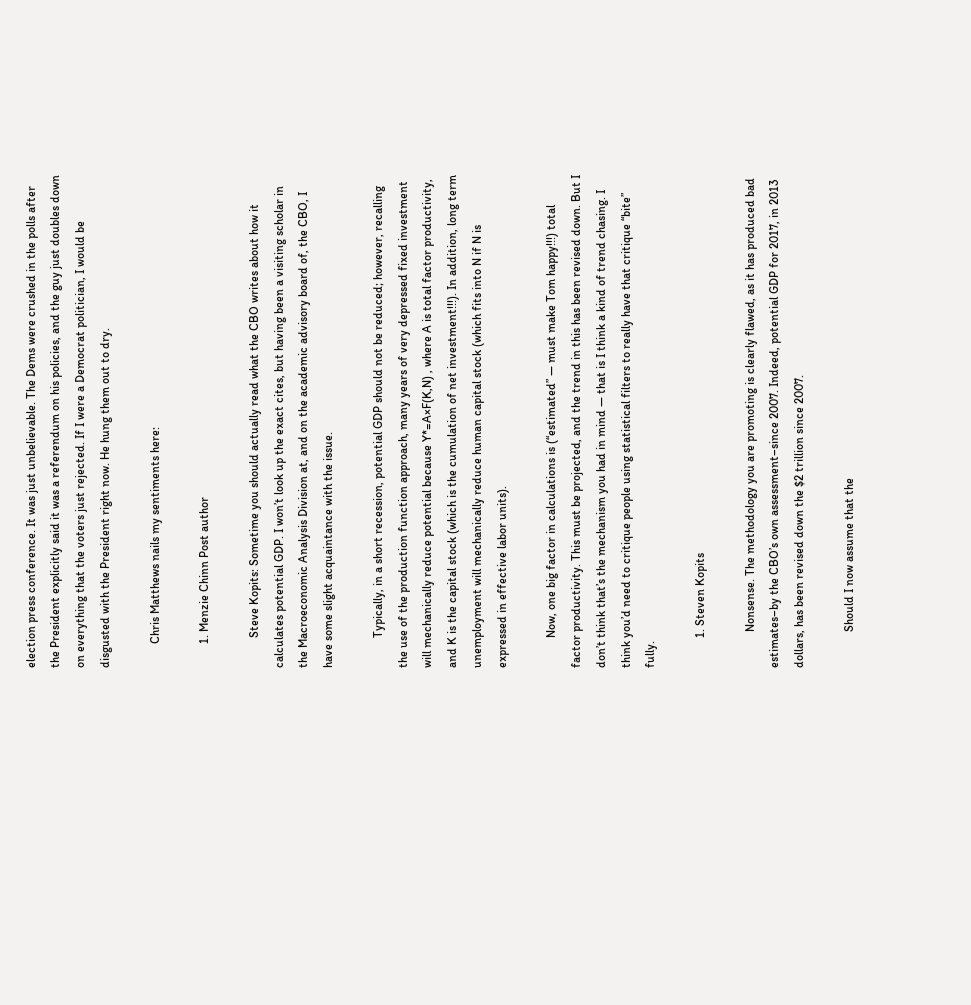election press conference. It was just unbelievable. The Dems were crushed in the polls after the President explicitly said it was a referendum on his policies, and the guy just doubles down on everything that the voters just rejected. If I were a Democrat politician, I would be disgusted with the President right now. He hung them out to dry.

        Chris Matthews nails my sentiments here:

        1. Menzie Chinn Post author

          Steve Kopits: Sometime you should actually read what the CBO writes about how it calculates potential GDP. I won’t look up the exact cites, but having been a visiting scholar in the Macroeconomic Analysis Division at, and on the academic advisory board of, the CBO, I have some slight acquaintance with the issue.

          Typically, in a short recession, potential GDP should not be reduced; however, recalling the use of the production function approach, many years of very depressed fixed investment will mechanically reduce potential because Y*=A×F(K,N) , where A is total factor productivity, and K is the capital stock (which is the cumulation of net investment!!!). In addition, long term unemployment will mechanically reduce human capital stock (which fits into N if N is expressed in effective labor units).

          Now, one big factor in calculations is (“estimated” — must make Tom happy!!!) total factor productivity. This must be projected, and the trend in this has been revised down. But I don’t think that’s the mechanism you had in mind — that is I think a kind of trend chasing. I think you’d need to critique people using statistical filters to really have that critique “bite” fully.

          1. Steven Kopits

            Nonsense. The methodology you are promoting is clearly flawed, as it has produced bad estimates–by the CBO’s own assessment–since 2007. Indeed, potential GDP for 2017, in 2013 dollars, has been revised down the $2 trillion since 2007.

            Should I now assume that the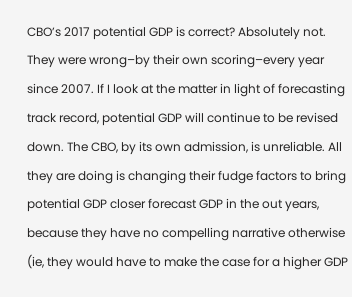CBO’s 2017 potential GDP is correct? Absolutely not. They were wrong–by their own scoring–every year since 2007. If I look at the matter in light of forecasting track record, potential GDP will continue to be revised down. The CBO, by its own admission, is unreliable. All they are doing is changing their fudge factors to bring potential GDP closer forecast GDP in the out years, because they have no compelling narrative otherwise (ie, they would have to make the case for a higher GDP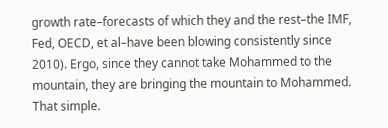growth rate–forecasts of which they and the rest–the IMF, Fed, OECD, et al–have been blowing consistently since 2010). Ergo, since they cannot take Mohammed to the mountain, they are bringing the mountain to Mohammed. That simple.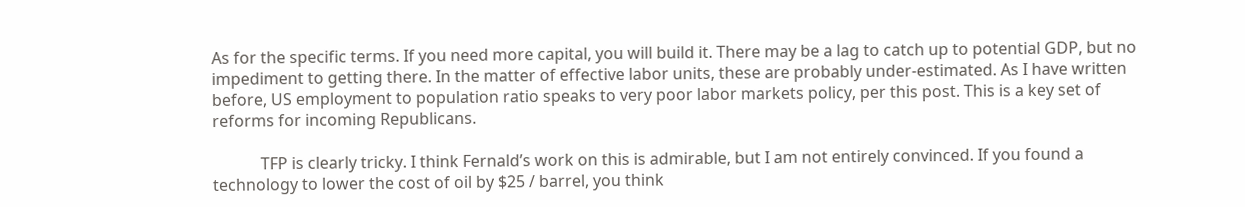As for the specific terms. If you need more capital, you will build it. There may be a lag to catch up to potential GDP, but no impediment to getting there. In the matter of effective labor units, these are probably under-estimated. As I have written before, US employment to population ratio speaks to very poor labor markets policy, per this post. This is a key set of reforms for incoming Republicans.

            TFP is clearly tricky. I think Fernald’s work on this is admirable, but I am not entirely convinced. If you found a technology to lower the cost of oil by $25 / barrel, you think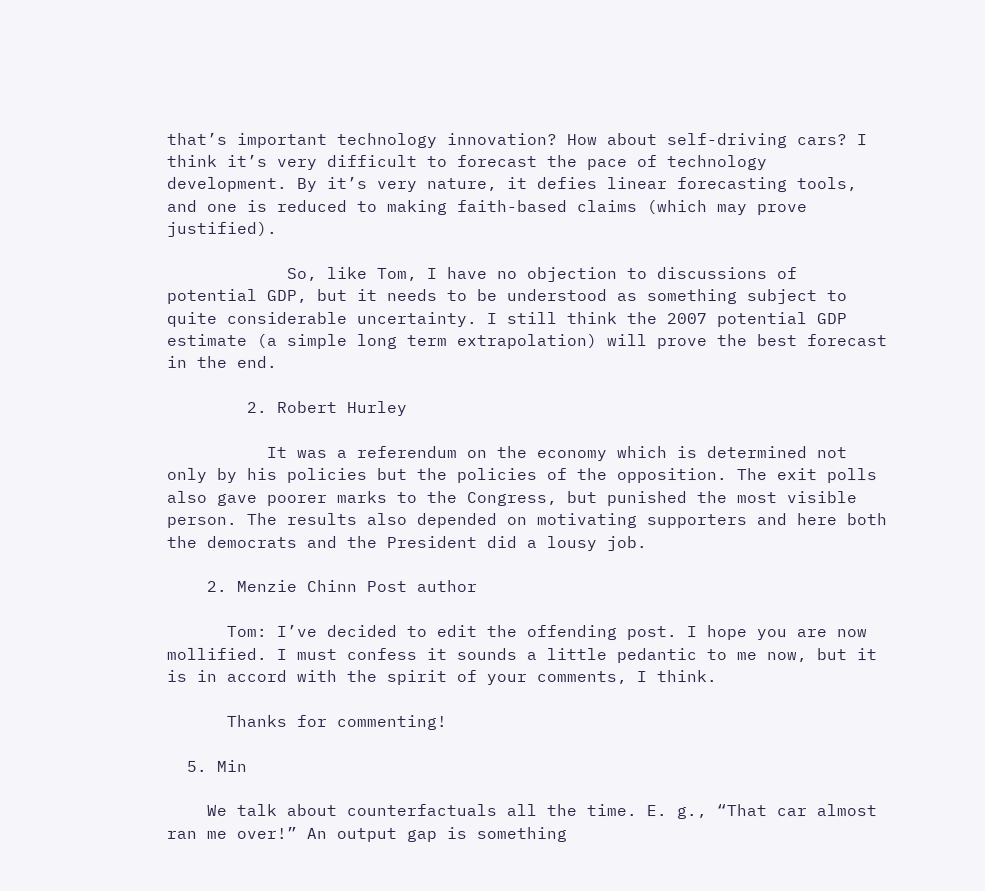that’s important technology innovation? How about self-driving cars? I think it’s very difficult to forecast the pace of technology development. By it’s very nature, it defies linear forecasting tools, and one is reduced to making faith-based claims (which may prove justified).

            So, like Tom, I have no objection to discussions of potential GDP, but it needs to be understood as something subject to quite considerable uncertainty. I still think the 2007 potential GDP estimate (a simple long term extrapolation) will prove the best forecast in the end.

        2. Robert Hurley

          It was a referendum on the economy which is determined not only by his policies but the policies of the opposition. The exit polls also gave poorer marks to the Congress, but punished the most visible person. The results also depended on motivating supporters and here both the democrats and the President did a lousy job.

    2. Menzie Chinn Post author

      Tom: I’ve decided to edit the offending post. I hope you are now mollified. I must confess it sounds a little pedantic to me now, but it is in accord with the spirit of your comments, I think.

      Thanks for commenting!

  5. Min

    We talk about counterfactuals all the time. E. g., “That car almost ran me over!” An output gap is something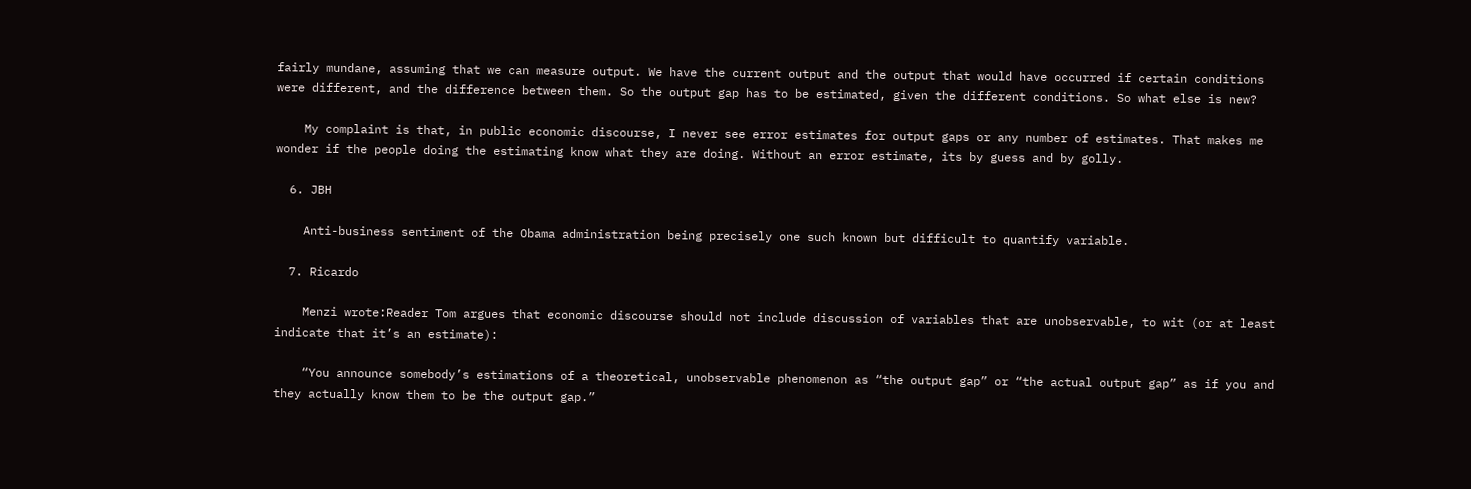fairly mundane, assuming that we can measure output. We have the current output and the output that would have occurred if certain conditions were different, and the difference between them. So the output gap has to be estimated, given the different conditions. So what else is new?

    My complaint is that, in public economic discourse, I never see error estimates for output gaps or any number of estimates. That makes me wonder if the people doing the estimating know what they are doing. Without an error estimate, its by guess and by golly.

  6. JBH

    Anti-business sentiment of the Obama administration being precisely one such known but difficult to quantify variable.

  7. Ricardo

    Menzi wrote:Reader Tom argues that economic discourse should not include discussion of variables that are unobservable, to wit (or at least indicate that it’s an estimate):

    “You announce somebody’s estimations of a theoretical, unobservable phenomenon as “the output gap” or “the actual output gap” as if you and they actually know them to be the output gap.”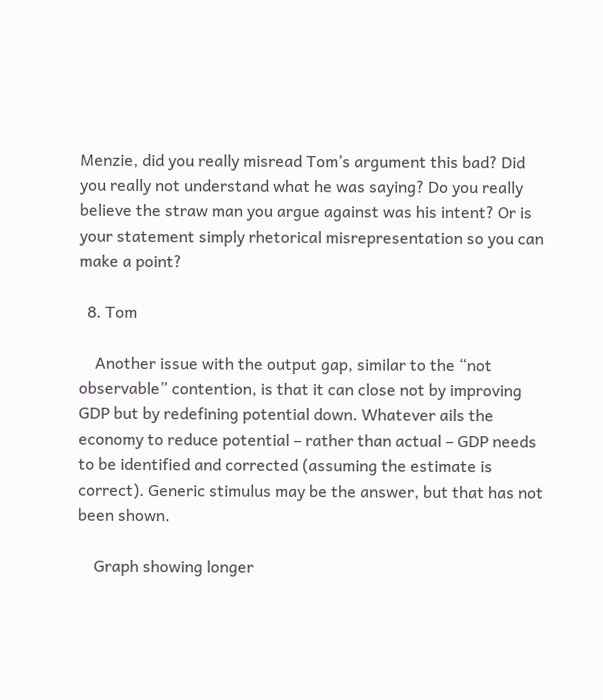Menzie, did you really misread Tom’s argument this bad? Did you really not understand what he was saying? Do you really believe the straw man you argue against was his intent? Or is your statement simply rhetorical misrepresentation so you can make a point?

  8. Tom

    Another issue with the output gap, similar to the “not observable” contention, is that it can close not by improving GDP but by redefining potential down. Whatever ails the economy to reduce potential – rather than actual – GDP needs to be identified and corrected (assuming the estimate is correct). Generic stimulus may be the answer, but that has not been shown.

    Graph showing longer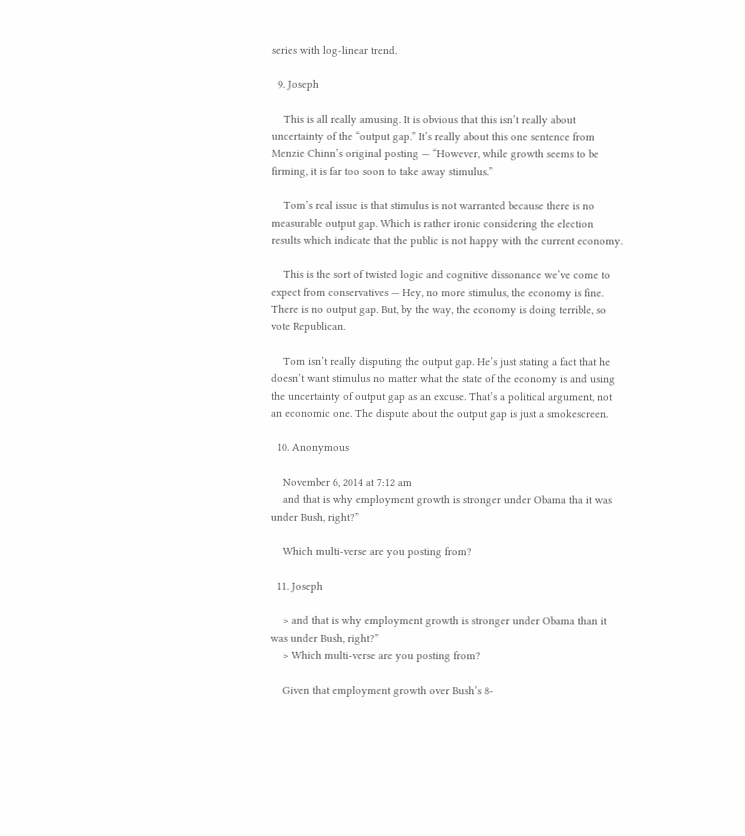series with log-linear trend.

  9. Joseph

    This is all really amusing. It is obvious that this isn’t really about uncertainty of the “output gap.” It’s really about this one sentence from Menzie Chinn’s original posting — “However, while growth seems to be firming, it is far too soon to take away stimulus.”

    Tom’s real issue is that stimulus is not warranted because there is no measurable output gap. Which is rather ironic considering the election results which indicate that the public is not happy with the current economy.

    This is the sort of twisted logic and cognitive dissonance we’ve come to expect from conservatives — Hey, no more stimulus, the economy is fine. There is no output gap. But, by the way, the economy is doing terrible, so vote Republican.

    Tom isn’t really disputing the output gap. He’s just stating a fact that he doesn’t want stimulus no matter what the state of the economy is and using the uncertainty of output gap as an excuse. That’s a political argument, not an economic one. The dispute about the output gap is just a smokescreen.

  10. Anonymous

    November 6, 2014 at 7:12 am
    and that is why employment growth is stronger under Obama tha it was under Bush, right?”

    Which multi-verse are you posting from?

  11. Joseph

    > and that is why employment growth is stronger under Obama than it was under Bush, right?”
    > Which multi-verse are you posting from?

    Given that employment growth over Bush’s 8-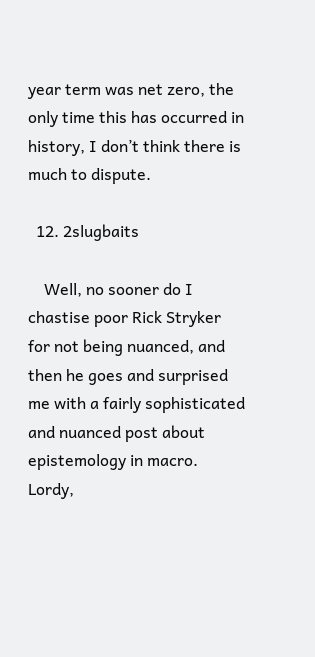year term was net zero, the only time this has occurred in history, I don’t think there is much to dispute.

  12. 2slugbaits

    Well, no sooner do I chastise poor Rick Stryker for not being nuanced, and then he goes and surprised me with a fairly sophisticated and nuanced post about epistemology in macro. Lordy,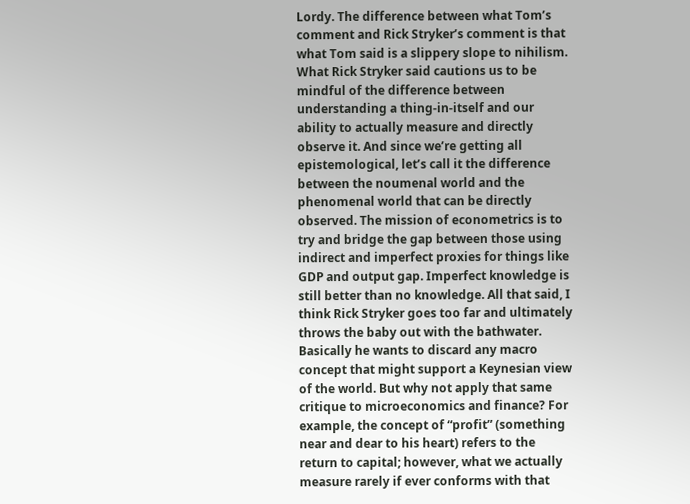Lordy. The difference between what Tom’s comment and Rick Stryker’s comment is that what Tom said is a slippery slope to nihilism. What Rick Stryker said cautions us to be mindful of the difference between understanding a thing-in-itself and our ability to actually measure and directly observe it. And since we’re getting all epistemological, let’s call it the difference between the noumenal world and the phenomenal world that can be directly observed. The mission of econometrics is to try and bridge the gap between those using indirect and imperfect proxies for things like GDP and output gap. Imperfect knowledge is still better than no knowledge. All that said, I think Rick Stryker goes too far and ultimately throws the baby out with the bathwater. Basically he wants to discard any macro concept that might support a Keynesian view of the world. But why not apply that same critique to microeconomics and finance? For example, the concept of “profit” (something near and dear to his heart) refers to the return to capital; however, what we actually measure rarely if ever conforms with that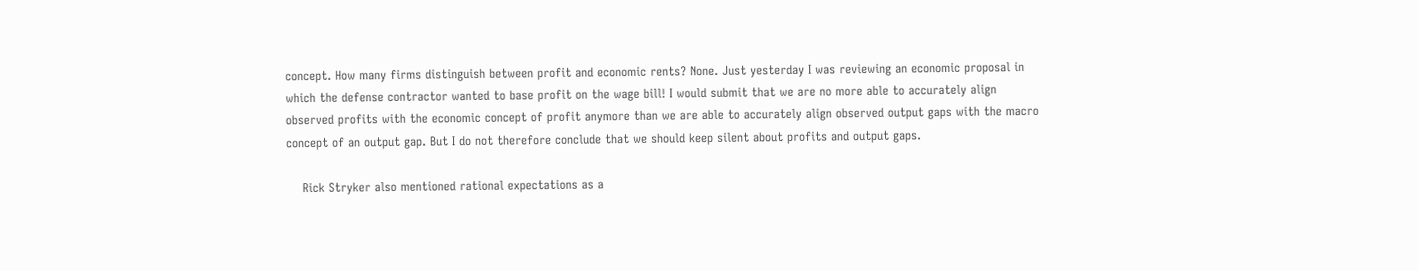concept. How many firms distinguish between profit and economic rents? None. Just yesterday I was reviewing an economic proposal in which the defense contractor wanted to base profit on the wage bill! I would submit that we are no more able to accurately align observed profits with the economic concept of profit anymore than we are able to accurately align observed output gaps with the macro concept of an output gap. But I do not therefore conclude that we should keep silent about profits and output gaps.

    Rick Stryker also mentioned rational expectations as a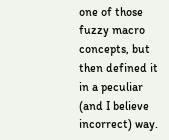one of those fuzzy macro concepts, but then defined it in a peculiar (and I believe incorrect) way.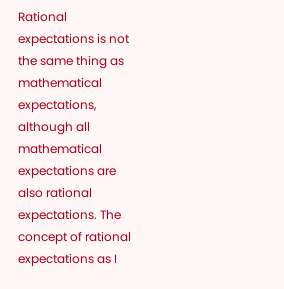Rational expectations is not the same thing as mathematical expectations, although all mathematical expectations are also rational expectations. The concept of rational expectations as I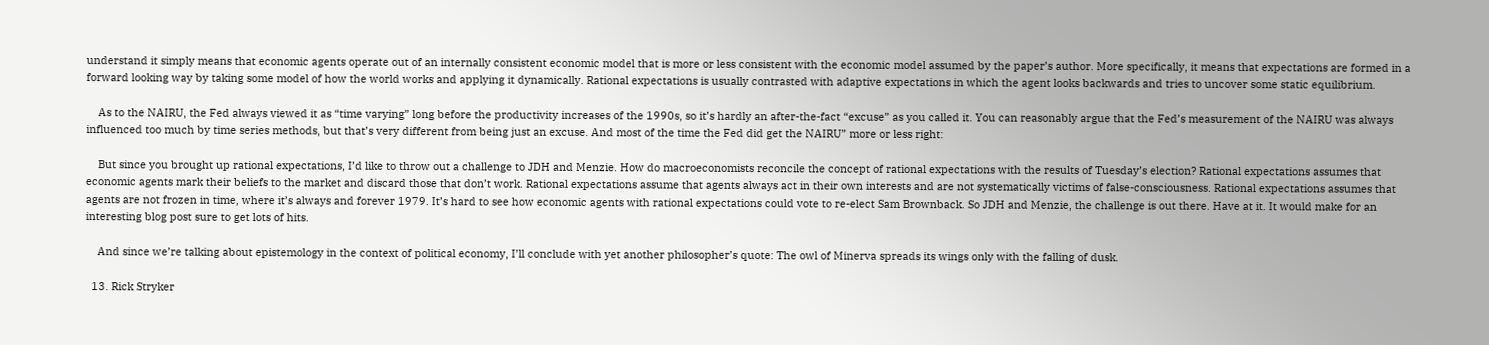understand it simply means that economic agents operate out of an internally consistent economic model that is more or less consistent with the economic model assumed by the paper’s author. More specifically, it means that expectations are formed in a forward looking way by taking some model of how the world works and applying it dynamically. Rational expectations is usually contrasted with adaptive expectations in which the agent looks backwards and tries to uncover some static equilibrium.

    As to the NAIRU, the Fed always viewed it as “time varying” long before the productivity increases of the 1990s, so it’s hardly an after-the-fact “excuse” as you called it. You can reasonably argue that the Fed’s measurement of the NAIRU was always influenced too much by time series methods, but that’s very different from being just an excuse. And most of the time the Fed did get the NAIRU” more or less right:

    But since you brought up rational expectations, I’d like to throw out a challenge to JDH and Menzie. How do macroeconomists reconcile the concept of rational expectations with the results of Tuesday’s election? Rational expectations assumes that economic agents mark their beliefs to the market and discard those that don’t work. Rational expectations assume that agents always act in their own interests and are not systematically victims of false-consciousness. Rational expectations assumes that agents are not frozen in time, where it’s always and forever 1979. It’s hard to see how economic agents with rational expectations could vote to re-elect Sam Brownback. So JDH and Menzie, the challenge is out there. Have at it. It would make for an interesting blog post sure to get lots of hits.

    And since we’re talking about epistemology in the context of political economy, I’ll conclude with yet another philosopher’s quote: The owl of Minerva spreads its wings only with the falling of dusk.

  13. Rick Stryker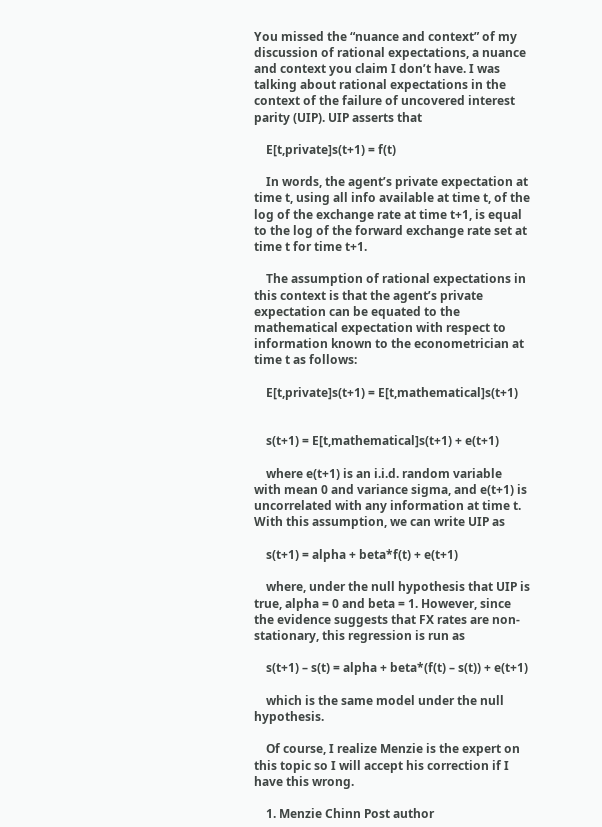You missed the “nuance and context” of my discussion of rational expectations, a nuance and context you claim I don’t have. I was talking about rational expectations in the context of the failure of uncovered interest parity (UIP). UIP asserts that

    E[t,private]s(t+1) = f(t)

    In words, the agent’s private expectation at time t, using all info available at time t, of the log of the exchange rate at time t+1, is equal to the log of the forward exchange rate set at time t for time t+1.

    The assumption of rational expectations in this context is that the agent’s private expectation can be equated to the mathematical expectation with respect to information known to the econometrician at time t as follows:

    E[t,private]s(t+1) = E[t,mathematical]s(t+1)


    s(t+1) = E[t,mathematical]s(t+1) + e(t+1)

    where e(t+1) is an i.i.d. random variable with mean 0 and variance sigma, and e(t+1) is uncorrelated with any information at time t. With this assumption, we can write UIP as

    s(t+1) = alpha + beta*f(t) + e(t+1)

    where, under the null hypothesis that UIP is true, alpha = 0 and beta = 1. However, since the evidence suggests that FX rates are non-stationary, this regression is run as

    s(t+1) – s(t) = alpha + beta*(f(t) – s(t)) + e(t+1)

    which is the same model under the null hypothesis.

    Of course, I realize Menzie is the expert on this topic so I will accept his correction if I have this wrong.

    1. Menzie Chinn Post author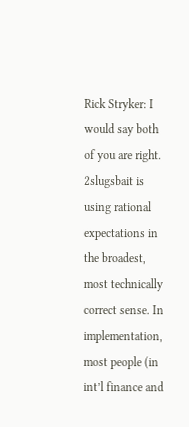Rick Stryker: I would say both of you are right. 2slugsbait is using rational expectations in the broadest, most technically correct sense. In implementation, most people (in int’l finance and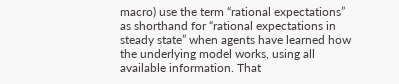macro) use the term “rational expectations” as shorthand for “rational expectations in steady state” when agents have learned how the underlying model works, using all available information. That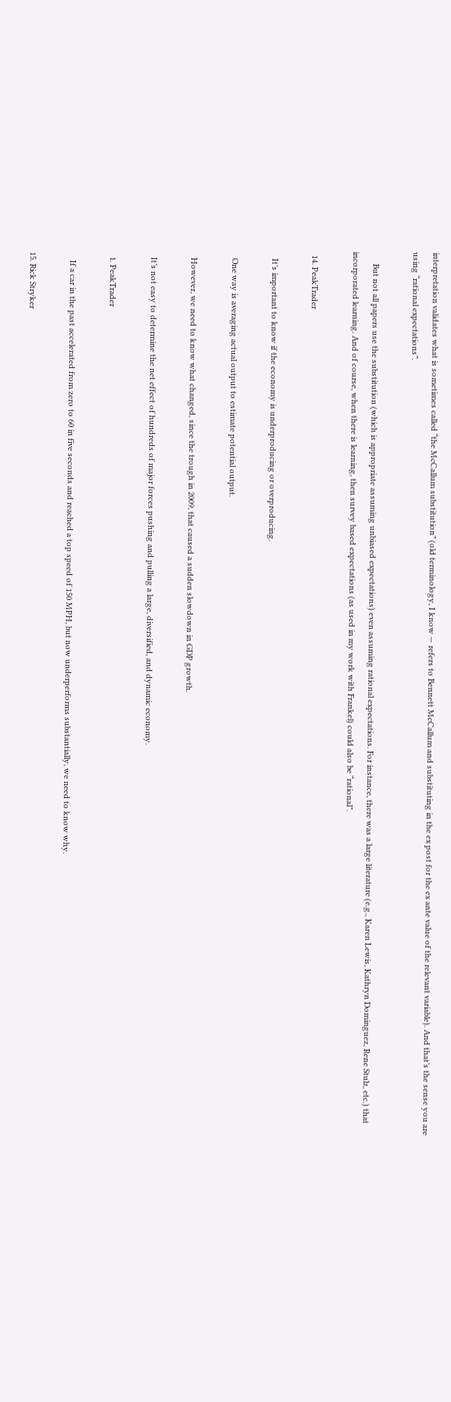interpretation validates what is sometimes called “the McCallum substitution” (old terminology, I know — refers to Bennett McCallum and substituting in the ex post for the ex ante value of the relevant variable). And that’s the sense you are using “rational expectations”.

      But not all papers use the substitution (which is appropriate assuming unbiased expectations) even assuming rational expectations. For instance, there was a large literature (e.g., Karen Lewis, Kathryn Dominguez, Rene Stulz, etc.) that incorporated learning. And of course, when there is learning, then survey based expectations (as used in my work with Frankel) could also be “rational”.

  14. PeakTrader

    It’s important to know if the economy is underproducing or overproducing.

    One way is averaging actual output to estimate potential output.

    However, we need to know what changed, since the trough in 2009, that caused a sudden slowdown in GDP growth.

    It’s not easy to determine the net effect of hundreds of major forces pushing and pulling a large, diversified, and dynamic economy.

    1. PeakTrader

      If a car in the past accelerated from zero to 60 in five seconds and reached a top speed of 150 MPH, but now underperforms substantially, we need to know why.

  15. Rick Stryker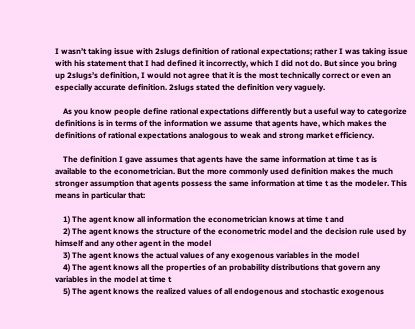I wasn’t taking issue with 2slugs definition of rational expectations; rather I was taking issue with his statement that I had defined it incorrectly, which I did not do. But since you bring up 2slugs’s definition, I would not agree that it is the most technically correct or even an especially accurate definition. 2slugs stated the definition very vaguely.

    As you know people define rational expectations differently but a useful way to categorize definitions is in terms of the information we assume that agents have, which makes the definitions of rational expectations analogous to weak and strong market efficiency.

    The definition I gave assumes that agents have the same information at time t as is available to the econometrician. But the more commonly used definition makes the much stronger assumption that agents possess the same information at time t as the modeler. This means in particular that:

    1) The agent know all information the econometrician knows at time t and
    2) The agent knows the structure of the econometric model and the decision rule used by himself and any other agent in the model
    3) The agent knows the actual values of any exogenous variables in the model
    4) The agent knows all the properties of an probability distributions that govern any variables in the model at time t
    5) The agent knows the realized values of all endogenous and stochastic exogenous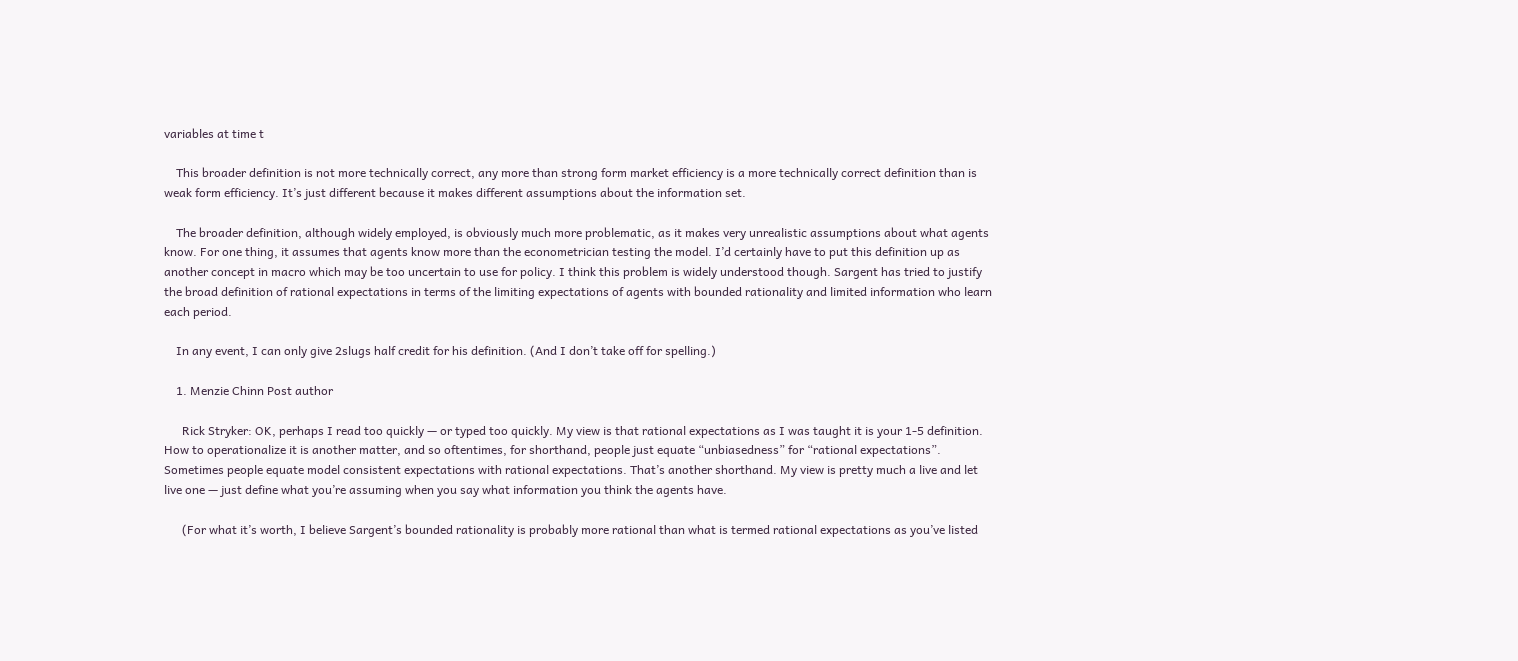variables at time t

    This broader definition is not more technically correct, any more than strong form market efficiency is a more technically correct definition than is weak form efficiency. It’s just different because it makes different assumptions about the information set.

    The broader definition, although widely employed, is obviously much more problematic, as it makes very unrealistic assumptions about what agents know. For one thing, it assumes that agents know more than the econometrician testing the model. I’d certainly have to put this definition up as another concept in macro which may be too uncertain to use for policy. I think this problem is widely understood though. Sargent has tried to justify the broad definition of rational expectations in terms of the limiting expectations of agents with bounded rationality and limited information who learn each period.

    In any event, I can only give 2slugs half credit for his definition. (And I don’t take off for spelling.)

    1. Menzie Chinn Post author

      Rick Stryker: OK, perhaps I read too quickly — or typed too quickly. My view is that rational expectations as I was taught it is your 1-5 definition. How to operationalize it is another matter, and so oftentimes, for shorthand, people just equate “unbiasedness” for “rational expectations”. Sometimes people equate model consistent expectations with rational expectations. That’s another shorthand. My view is pretty much a live and let live one — just define what you’re assuming when you say what information you think the agents have.

      (For what it’s worth, I believe Sargent’s bounded rationality is probably more rational than what is termed rational expectations as you’ve listed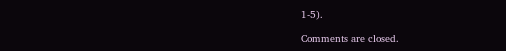1-5).

Comments are closed.